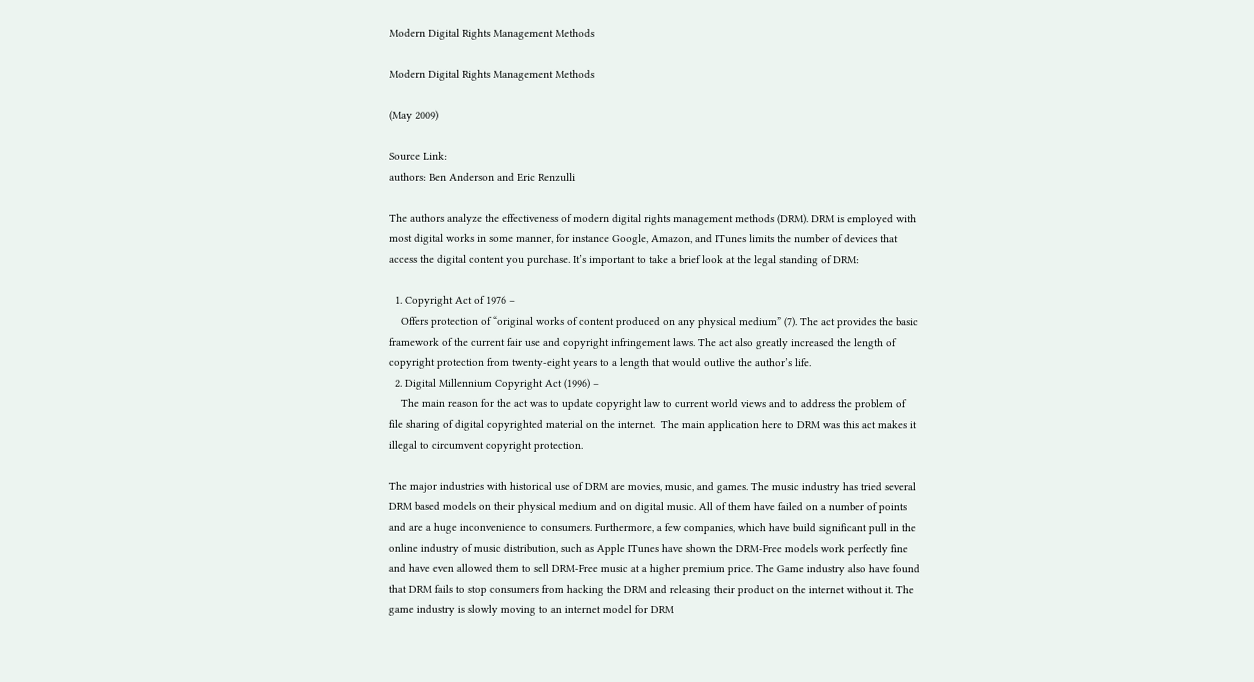Modern Digital Rights Management Methods

Modern Digital Rights Management Methods

(May 2009)

Source Link:
authors: Ben Anderson and Eric Renzulli

The authors analyze the effectiveness of modern digital rights management methods (DRM). DRM is employed with most digital works in some manner, for instance Google, Amazon, and ITunes limits the number of devices that access the digital content you purchase. It’s important to take a brief look at the legal standing of DRM:

  1. Copyright Act of 1976 –
    Offers protection of “original works of content produced on any physical medium” (7). The act provides the basic framework of the current fair use and copyright infringement laws. The act also greatly increased the length of copyright protection from twenty-eight years to a length that would outlive the author’s life.
  2. Digital Millennium Copyright Act (1996) –
    The main reason for the act was to update copyright law to current world views and to address the problem of file sharing of digital copyrighted material on the internet.  The main application here to DRM was this act makes it illegal to circumvent copyright protection.

The major industries with historical use of DRM are movies, music, and games. The music industry has tried several DRM based models on their physical medium and on digital music. All of them have failed on a number of points and are a huge inconvenience to consumers. Furthermore, a few companies, which have build significant pull in the online industry of music distribution, such as Apple ITunes have shown the DRM-Free models work perfectly fine and have even allowed them to sell DRM-Free music at a higher premium price. The Game industry also have found that DRM fails to stop consumers from hacking the DRM and releasing their product on the internet without it. The game industry is slowly moving to an internet model for DRM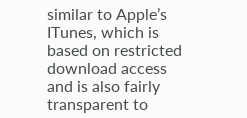similar to Apple’s ITunes, which is based on restricted download access and is also fairly transparent to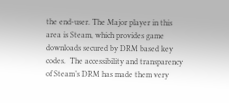the end-user. The Major player in this area is Steam, which provides game downloads secured by DRM based key codes.  The accessibility and transparency of Steam’s DRM has made them very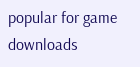popular for game downloads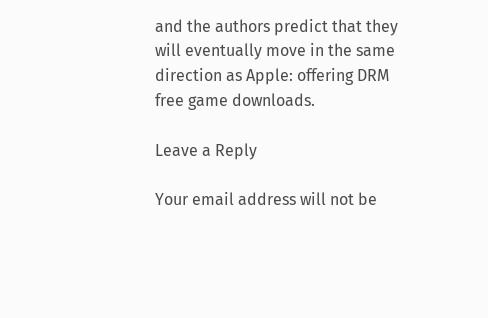and the authors predict that they will eventually move in the same direction as Apple: offering DRM free game downloads.

Leave a Reply

Your email address will not be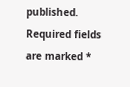published. Required fields are marked *